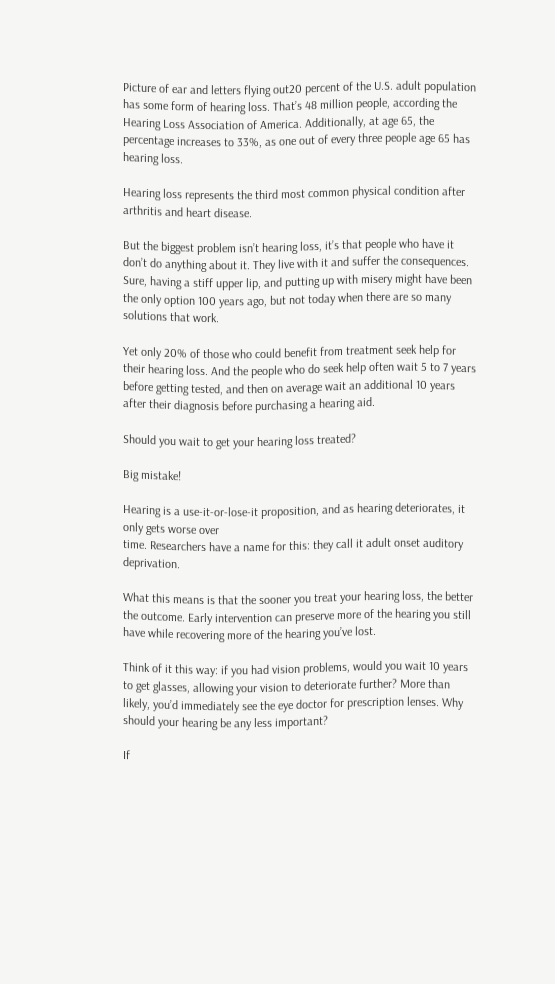Picture of ear and letters flying out20 percent of the U.S. adult population has some form of hearing loss. That’s 48 million people, according the Hearing Loss Association of America. Additionally, at age 65, the percentage increases to 33%, as one out of every three people age 65 has hearing loss.

Hearing loss represents the third most common physical condition after arthritis and heart disease.

But the biggest problem isn’t hearing loss, it’s that people who have it don’t do anything about it. They live with it and suffer the consequences. Sure, having a stiff upper lip, and putting up with misery might have been the only option 100 years ago, but not today when there are so many solutions that work.

Yet only 20% of those who could benefit from treatment seek help for their hearing loss. And the people who do seek help often wait 5 to 7 years before getting tested, and then on average wait an additional 10 years after their diagnosis before purchasing a hearing aid.

Should you wait to get your hearing loss treated?

Big mistake!

Hearing is a use-it-or-lose-it proposition, and as hearing deteriorates, it only gets worse over
time. Researchers have a name for this: they call it adult onset auditory deprivation.

What this means is that the sooner you treat your hearing loss, the better the outcome. Early intervention can preserve more of the hearing you still have while recovering more of the hearing you’ve lost.

Think of it this way: if you had vision problems, would you wait 10 years to get glasses, allowing your vision to deteriorate further? More than likely, you’d immediately see the eye doctor for prescription lenses. Why should your hearing be any less important?

If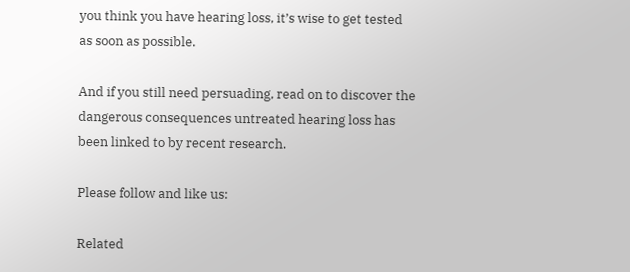you think you have hearing loss, it’s wise to get tested as soon as possible.

And if you still need persuading, read on to discover the dangerous consequences untreated hearing loss has been linked to by recent research.

Please follow and like us:

Related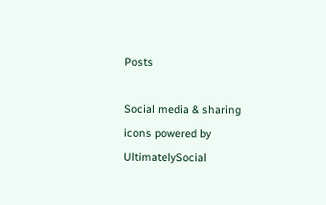Posts

Social media & sharing icons powered by UltimatelySocial